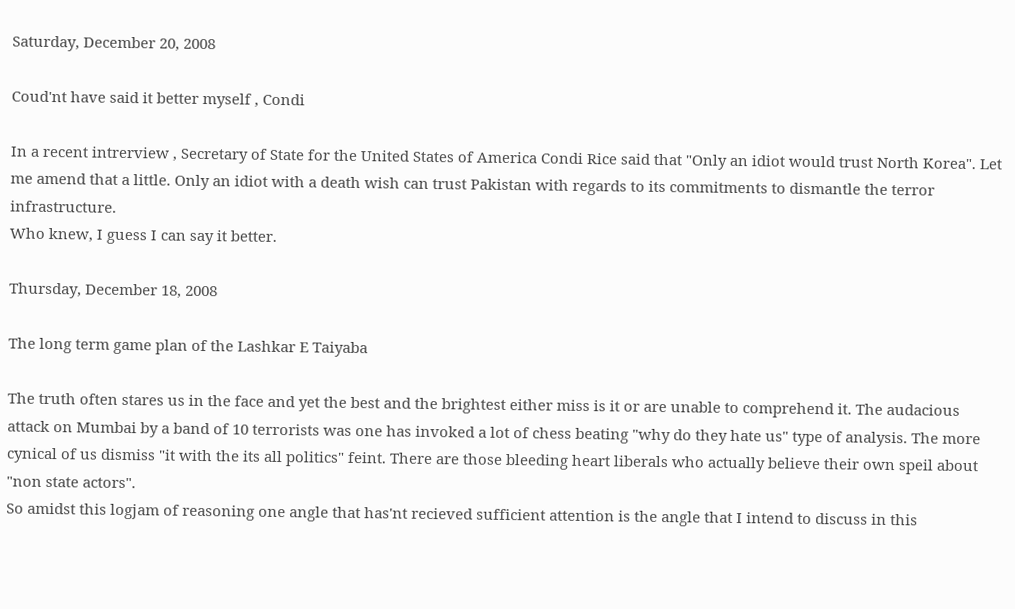Saturday, December 20, 2008

Coud'nt have said it better myself , Condi

In a recent intrerview , Secretary of State for the United States of America Condi Rice said that "Only an idiot would trust North Korea". Let me amend that a little. Only an idiot with a death wish can trust Pakistan with regards to its commitments to dismantle the terror infrastructure.
Who knew, I guess I can say it better.

Thursday, December 18, 2008

The long term game plan of the Lashkar E Taiyaba

The truth often stares us in the face and yet the best and the brightest either miss is it or are unable to comprehend it. The audacious attack on Mumbai by a band of 10 terrorists was one has invoked a lot of chess beating "why do they hate us" type of analysis. The more cynical of us dismiss "it with the its all politics" feint. There are those bleeding heart liberals who actually believe their own speil about "non state actors".
So amidst this logjam of reasoning one angle that has'nt recieved sufficient attention is the angle that I intend to discuss in this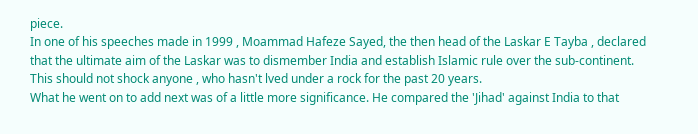piece.
In one of his speeches made in 1999 , Moammad Hafeze Sayed, the then head of the Laskar E Tayba , declared that the ultimate aim of the Laskar was to dismember India and establish Islamic rule over the sub-continent. This should not shock anyone , who hasn't lved under a rock for the past 20 years.
What he went on to add next was of a little more significance. He compared the 'Jihad' against India to that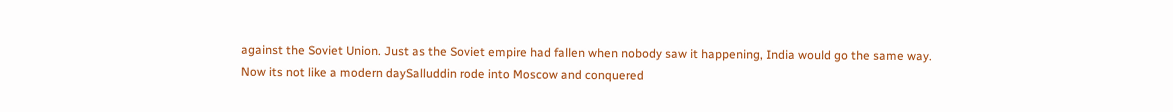against the Soviet Union. Just as the Soviet empire had fallen when nobody saw it happening, India would go the same way. Now its not like a modern daySalluddin rode into Moscow and conquered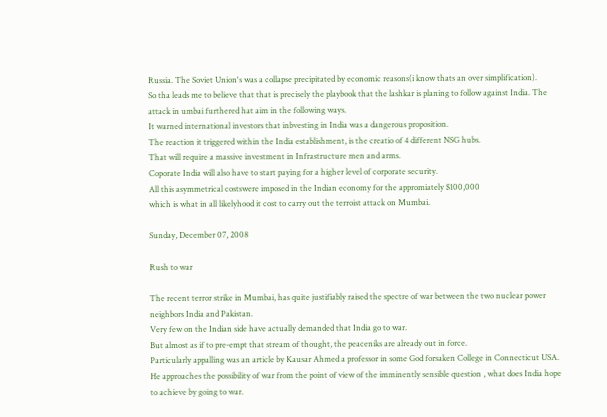Russia. The Soviet Union's was a collapse precipitated by economic reasons(i know thats an over simplification).
So tha leads me to believe that that is precisely the playbook that the lashkar is planing to follow against India. The attack in umbai furthered hat aim in the following ways.
It warned international investors that inbvesting in India was a dangerous proposition.
The reaction it triggered within the India establishment, is the creatio of 4 different NSG hubs.
That will require a massive investment in Infrastructure men and arms.
Coporate India will also have to start paying for a higher level of corporate security.
All this asymmetrical costswere imposed in the Indian economy for the appromiately $100,000
which is what in all likelyhood it cost to carry out the terroist attack on Mumbai.

Sunday, December 07, 2008

Rush to war

The recent terror strike in Mumbai, has quite justifiably raised the spectre of war between the two nuclear power neighbors India and Pakistan.
Very few on the Indian side have actually demanded that India go to war.
But almost as if to pre-empt that stream of thought, the peaceniks are already out in force.
Particularly appalling was an article by Kausar Ahmed a professor in some God forsaken College in Connecticut USA.
He approaches the possibility of war from the point of view of the imminently sensible question , what does India hope to achieve by going to war.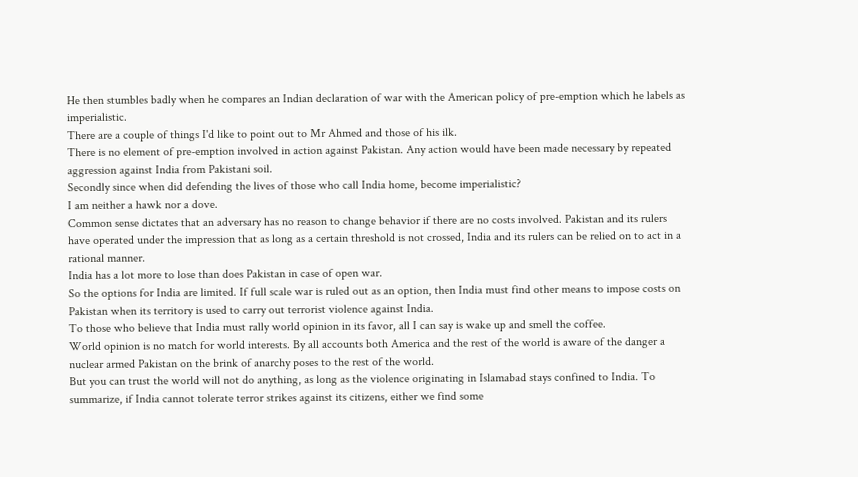He then stumbles badly when he compares an Indian declaration of war with the American policy of pre-emption which he labels as imperialistic.
There are a couple of things I'd like to point out to Mr Ahmed and those of his ilk.
There is no element of pre-emption involved in action against Pakistan. Any action would have been made necessary by repeated aggression against India from Pakistani soil.
Secondly since when did defending the lives of those who call India home, become imperialistic?
I am neither a hawk nor a dove.
Common sense dictates that an adversary has no reason to change behavior if there are no costs involved. Pakistan and its rulers have operated under the impression that as long as a certain threshold is not crossed, India and its rulers can be relied on to act in a rational manner.
India has a lot more to lose than does Pakistan in case of open war.
So the options for India are limited. If full scale war is ruled out as an option, then India must find other means to impose costs on Pakistan when its territory is used to carry out terrorist violence against India.
To those who believe that India must rally world opinion in its favor, all I can say is wake up and smell the coffee.
World opinion is no match for world interests. By all accounts both America and the rest of the world is aware of the danger a nuclear armed Pakistan on the brink of anarchy poses to the rest of the world.
But you can trust the world will not do anything, as long as the violence originating in Islamabad stays confined to India. To summarize, if India cannot tolerate terror strikes against its citizens, either we find some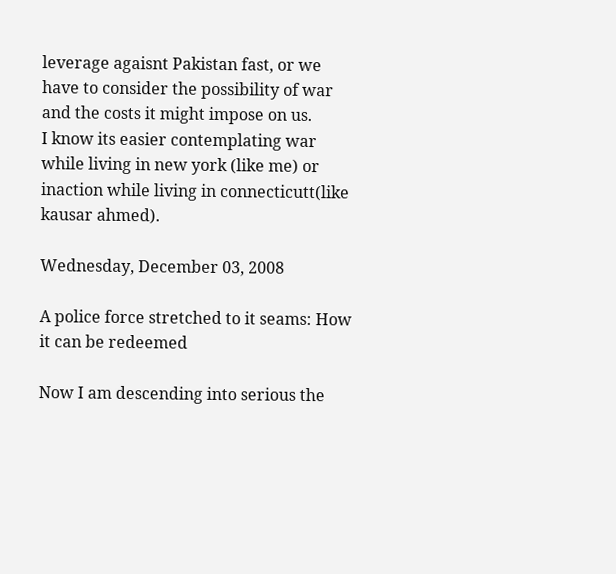leverage agaisnt Pakistan fast, or we have to consider the possibility of war and the costs it might impose on us.
I know its easier contemplating war while living in new york (like me) or inaction while living in connecticutt(like kausar ahmed).

Wednesday, December 03, 2008

A police force stretched to it seams: How it can be redeemed

Now I am descending into serious the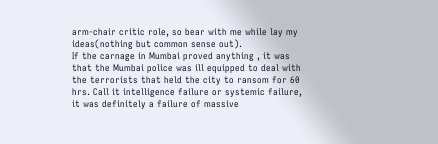arm-chair critic role, so bear with me while lay my ideas(nothing but common sense out).
If the carnage in Mumbai proved anything , it was that the Mumbai police was ill equipped to deal with the terrorists that held the city to ransom for 60 hrs. Call it intelligence failure or systemic failure, it was definitely a failure of massive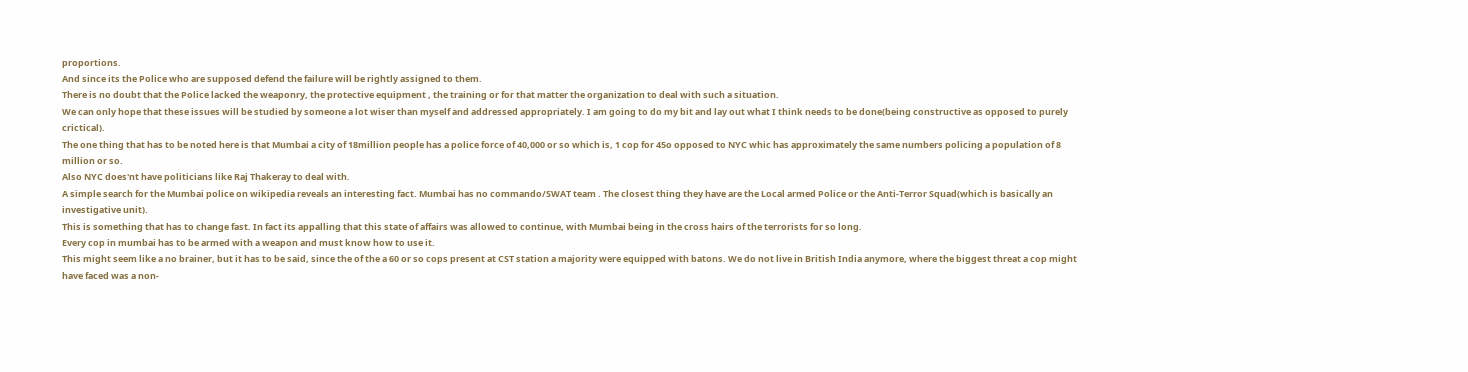proportions.
And since its the Police who are supposed defend the failure will be rightly assigned to them.
There is no doubt that the Police lacked the weaponry, the protective equipment , the training or for that matter the organization to deal with such a situation.
We can only hope that these issues will be studied by someone a lot wiser than myself and addressed appropriately. I am going to do my bit and lay out what I think needs to be done(being constructive as opposed to purely crictical).
The one thing that has to be noted here is that Mumbai a city of 18million people has a police force of 40,000 or so which is, 1 cop for 45o opposed to NYC whic has approximately the same numbers policing a population of 8 million or so.
Also NYC does'nt have politicians like Raj Thakeray to deal with.
A simple search for the Mumbai police on wikipedia reveals an interesting fact. Mumbai has no commando/SWAT team . The closest thing they have are the Local armed Police or the Anti-Terror Squad(which is basically an investigative unit).
This is something that has to change fast. In fact its appalling that this state of affairs was allowed to continue, with Mumbai being in the cross hairs of the terrorists for so long.
Every cop in mumbai has to be armed with a weapon and must know how to use it.
This might seem like a no brainer, but it has to be said, since the of the a 60 or so cops present at CST station a majority were equipped with batons. We do not live in British India anymore, where the biggest threat a cop might have faced was a non-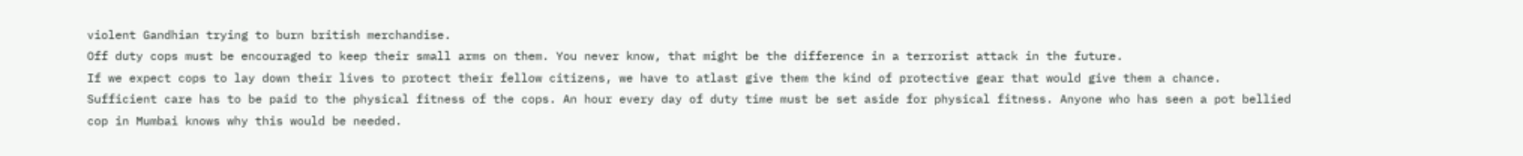violent Gandhian trying to burn british merchandise.
Off duty cops must be encouraged to keep their small arms on them. You never know, that might be the difference in a terrorist attack in the future.
If we expect cops to lay down their lives to protect their fellow citizens, we have to atlast give them the kind of protective gear that would give them a chance.
Sufficient care has to be paid to the physical fitness of the cops. An hour every day of duty time must be set aside for physical fitness. Anyone who has seen a pot bellied cop in Mumbai knows why this would be needed.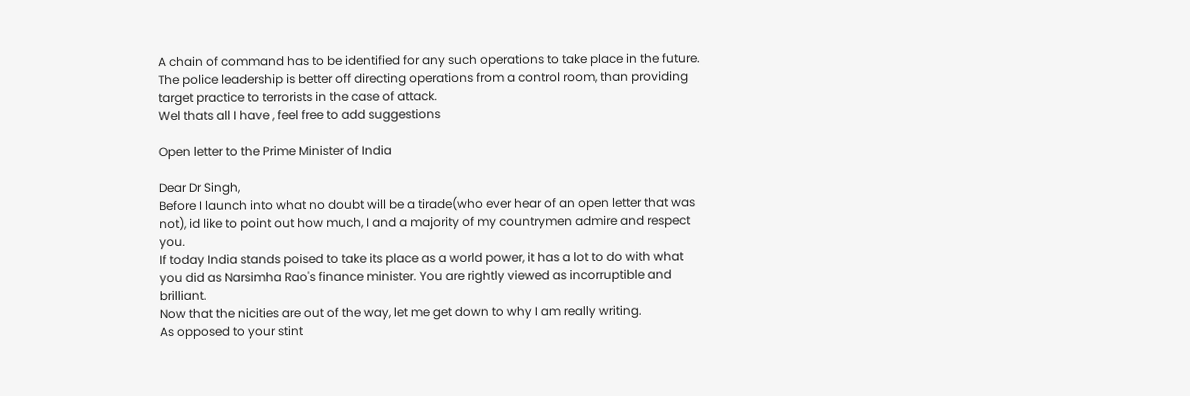A chain of command has to be identified for any such operations to take place in the future.
The police leadership is better off directing operations from a control room, than providing target practice to terrorists in the case of attack.
Wel thats all I have , feel free to add suggestions

Open letter to the Prime Minister of India

Dear Dr Singh,
Before I launch into what no doubt will be a tirade(who ever hear of an open letter that was not), id like to point out how much, I and a majority of my countrymen admire and respect you.
If today India stands poised to take its place as a world power, it has a lot to do with what you did as Narsimha Rao's finance minister. You are rightly viewed as incorruptible and brilliant.
Now that the nicities are out of the way, let me get down to why I am really writing.
As opposed to your stint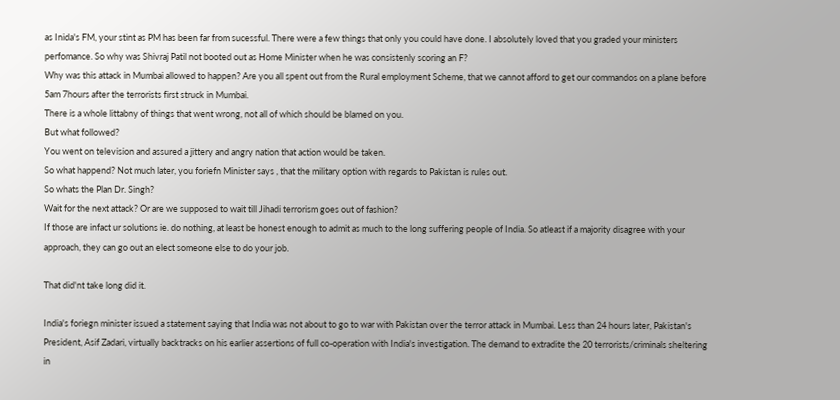as Inida's FM, your stint as PM has been far from sucessful. There were a few things that only you could have done. I absolutely loved that you graded your ministers perfomance. So why was Shivraj Patil not booted out as Home Minister when he was consistenly scoring an F?
Why was this attack in Mumbai allowed to happen? Are you all spent out from the Rural employment Scheme, that we cannot afford to get our commandos on a plane before 5am 7hours after the terrorists first struck in Mumbai.
There is a whole littabny of things that went wrong, not all of which should be blamed on you.
But what followed?
You went on television and assured a jittery and angry nation that action would be taken.
So what happend? Not much later, you foriefn Minister says , that the military option with regards to Pakistan is rules out.
So whats the Plan Dr. Singh?
Wait for the next attack? Or are we supposed to wait till Jihadi terrorism goes out of fashion?
If those are infact ur solutions ie. do nothing, at least be honest enough to admit as much to the long suffering people of India. So atleast if a majority disagree with your approach, they can go out an elect someone else to do your job.

That did'nt take long did it.

India's foriegn minister issued a statement saying that India was not about to go to war with Pakistan over the terror attack in Mumbai. Less than 24 hours later, Pakistan's President, Asif Zadari, virtually backtracks on his earlier assertions of full co-operation with India's investigation. The demand to extradite the 20 terrorists/criminals sheltering in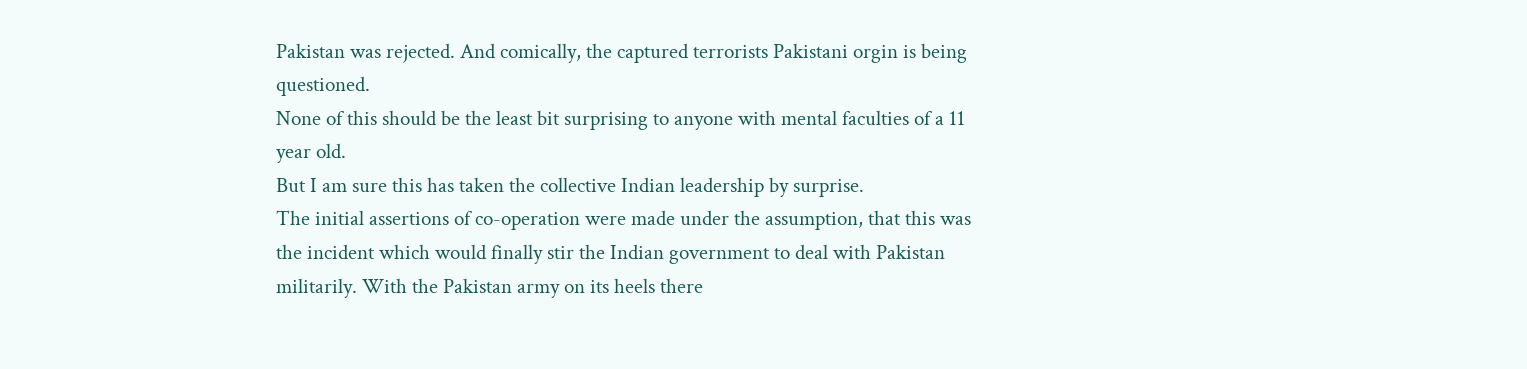Pakistan was rejected. And comically, the captured terrorists Pakistani orgin is being questioned.
None of this should be the least bit surprising to anyone with mental faculties of a 11 year old.
But I am sure this has taken the collective Indian leadership by surprise.
The initial assertions of co-operation were made under the assumption, that this was the incident which would finally stir the Indian government to deal with Pakistan militarily. With the Pakistan army on its heels there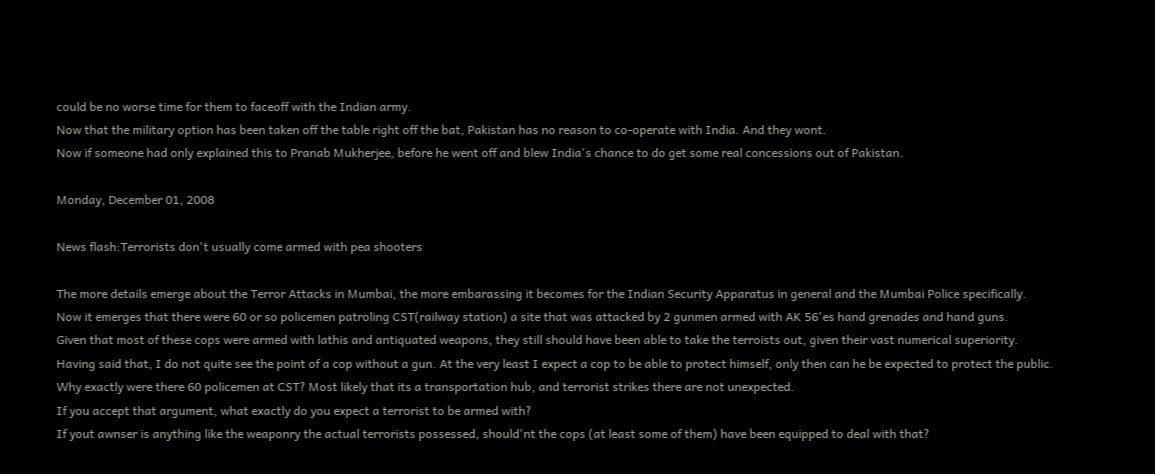could be no worse time for them to faceoff with the Indian army.
Now that the military option has been taken off the table right off the bat, Pakistan has no reason to co-operate with India. And they wont.
Now if someone had only explained this to Pranab Mukherjee, before he went off and blew India's chance to do get some real concessions out of Pakistan.

Monday, December 01, 2008

News flash:Terrorists don't usually come armed with pea shooters

The more details emerge about the Terror Attacks in Mumbai, the more embarassing it becomes for the Indian Security Apparatus in general and the Mumbai Police specifically.
Now it emerges that there were 60 or so policemen patroling CST(railway station) a site that was attacked by 2 gunmen armed with AK 56'es hand grenades and hand guns.
Given that most of these cops were armed with lathis and antiquated weapons, they still should have been able to take the terroists out, given their vast numerical superiority.
Having said that, I do not quite see the point of a cop without a gun. At the very least I expect a cop to be able to protect himself, only then can he be expected to protect the public.
Why exactly were there 60 policemen at CST? Most likely that its a transportation hub, and terrorist strikes there are not unexpected.
If you accept that argument, what exactly do you expect a terrorist to be armed with?
If yout awnser is anything like the weaponry the actual terrorists possessed, should'nt the cops (at least some of them) have been equipped to deal with that?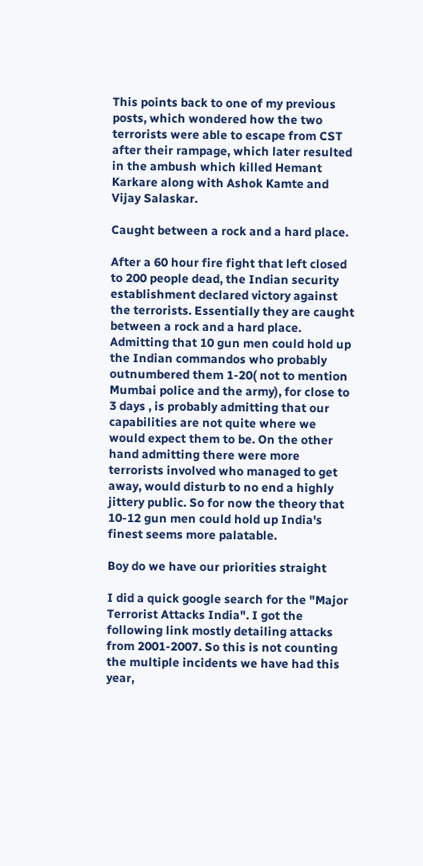This points back to one of my previous posts, which wondered how the two terrorists were able to escape from CST after their rampage, which later resulted in the ambush which killed Hemant Karkare along with Ashok Kamte and Vijay Salaskar.

Caught between a rock and a hard place.

After a 60 hour fire fight that left closed to 200 people dead, the Indian security establishment declared victory against the terrorists. Essentially they are caught between a rock and a hard place. Admitting that 10 gun men could hold up the Indian commandos who probably outnumbered them 1-20( not to mention Mumbai police and the army), for close to 3 days , is probably admitting that our capabilities are not quite where we would expect them to be. On the other hand admitting there were more terrorists involved who managed to get away, would disturb to no end a highly jittery public. So for now the theory that 10-12 gun men could hold up India's finest seems more palatable.

Boy do we have our priorities straight

I did a quick google search for the "Major Terrorist Attacks India". I got the following link mostly detailing attacks from 2001-2007. So this is not counting the multiple incidents we have had this year,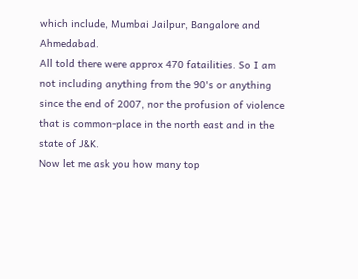which include, Mumbai Jailpur, Bangalore and Ahmedabad.
All told there were approx 470 fatailities. So I am not including anything from the 90's or anything since the end of 2007, nor the profusion of violence that is common-place in the north east and in the state of J&K.
Now let me ask you how many top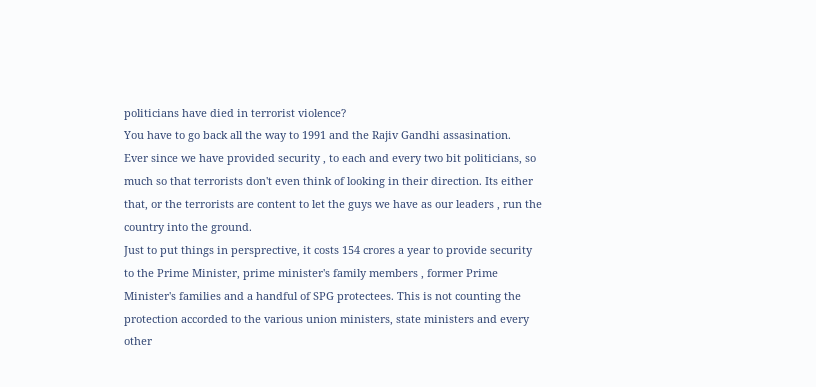politicians have died in terrorist violence?
You have to go back all the way to 1991 and the Rajiv Gandhi assasination.
Ever since we have provided security , to each and every two bit politicians, so much so that terrorists don't even think of looking in their direction. Its either that, or the terrorists are content to let the guys we have as our leaders , run the country into the ground.
Just to put things in persprective, it costs 154 crores a year to provide security to the Prime Minister, prime minister's family members , former Prime Minister's families and a handful of SPG protectees. This is not counting the protection accorded to the various union ministers, state ministers and every other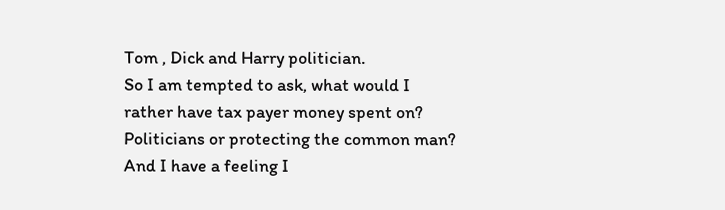Tom , Dick and Harry politician.
So I am tempted to ask, what would I rather have tax payer money spent on?
Politicians or protecting the common man?
And I have a feeling I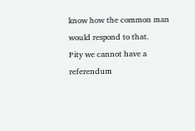know how the common man would respond to that.
Pity we cannot have a referendum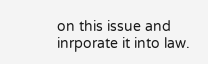on this issue and inrporate it into law.